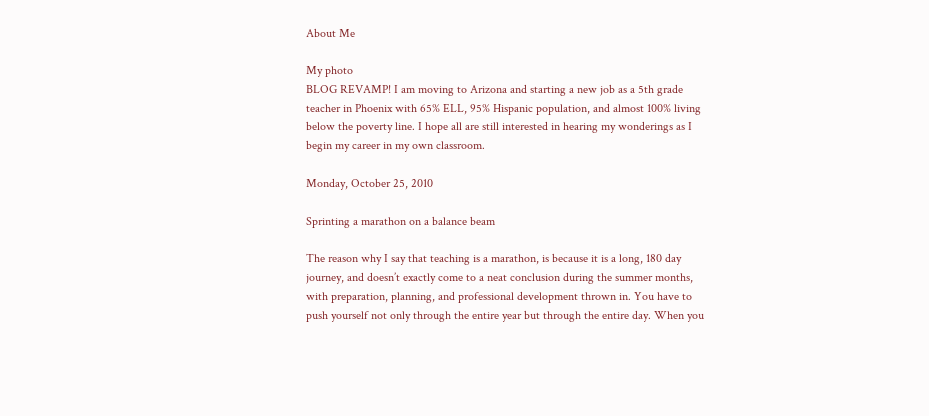About Me

My photo
BLOG REVAMP! I am moving to Arizona and starting a new job as a 5th grade teacher in Phoenix with 65% ELL, 95% Hispanic population, and almost 100% living below the poverty line. I hope all are still interested in hearing my wonderings as I begin my career in my own classroom.

Monday, October 25, 2010

Sprinting a marathon on a balance beam

The reason why I say that teaching is a marathon, is because it is a long, 180 day journey, and doesn’t exactly come to a neat conclusion during the summer months, with preparation, planning, and professional development thrown in. You have to push yourself not only through the entire year but through the entire day. When you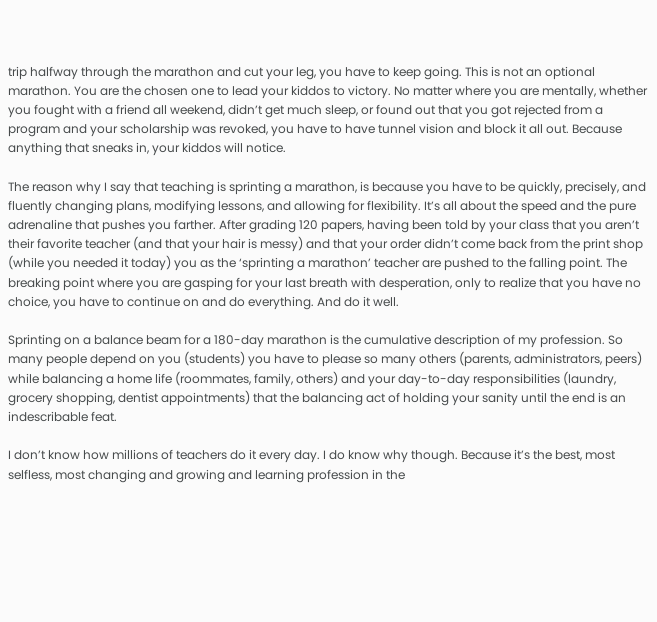trip halfway through the marathon and cut your leg, you have to keep going. This is not an optional marathon. You are the chosen one to lead your kiddos to victory. No matter where you are mentally, whether you fought with a friend all weekend, didn’t get much sleep, or found out that you got rejected from a program and your scholarship was revoked, you have to have tunnel vision and block it all out. Because anything that sneaks in, your kiddos will notice.

The reason why I say that teaching is sprinting a marathon, is because you have to be quickly, precisely, and fluently changing plans, modifying lessons, and allowing for flexibility. It’s all about the speed and the pure adrenaline that pushes you farther. After grading 120 papers, having been told by your class that you aren’t their favorite teacher (and that your hair is messy) and that your order didn’t come back from the print shop (while you needed it today) you as the ‘sprinting a marathon’ teacher are pushed to the falling point. The breaking point where you are gasping for your last breath with desperation, only to realize that you have no choice, you have to continue on and do everything. And do it well.

Sprinting on a balance beam for a 180-day marathon is the cumulative description of my profession. So many people depend on you (students) you have to please so many others (parents, administrators, peers) while balancing a home life (roommates, family, others) and your day-to-day responsibilities (laundry, grocery shopping, dentist appointments) that the balancing act of holding your sanity until the end is an indescribable feat.

I don’t know how millions of teachers do it every day. I do know why though. Because it’s the best, most selfless, most changing and growing and learning profession in the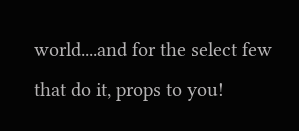world....and for the select few that do it, props to you!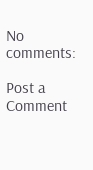No comments:

Post a Comment